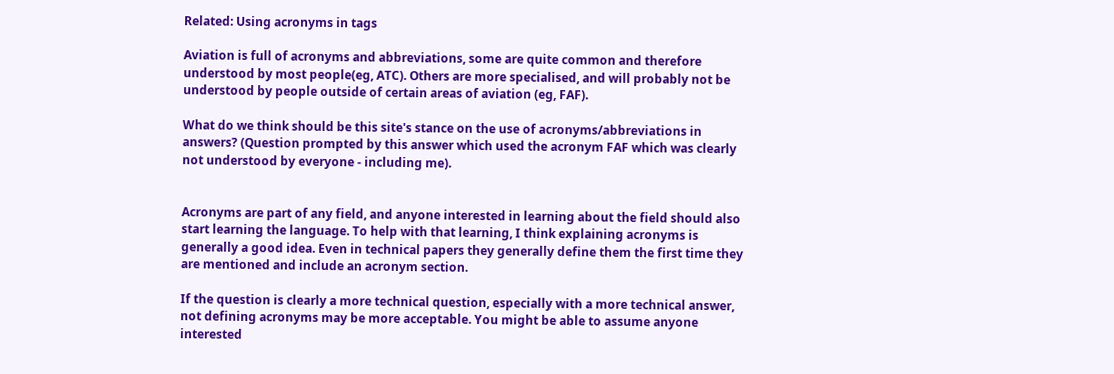Related: Using acronyms in tags

Aviation is full of acronyms and abbreviations, some are quite common and therefore understood by most people(eg, ATC). Others are more specialised, and will probably not be understood by people outside of certain areas of aviation (eg, FAF).

What do we think should be this site's stance on the use of acronyms/abbreviations in answers? (Question prompted by this answer which used the acronym FAF which was clearly not understood by everyone - including me).


Acronyms are part of any field, and anyone interested in learning about the field should also start learning the language. To help with that learning, I think explaining acronyms is generally a good idea. Even in technical papers they generally define them the first time they are mentioned and include an acronym section.

If the question is clearly a more technical question, especially with a more technical answer, not defining acronyms may be more acceptable. You might be able to assume anyone interested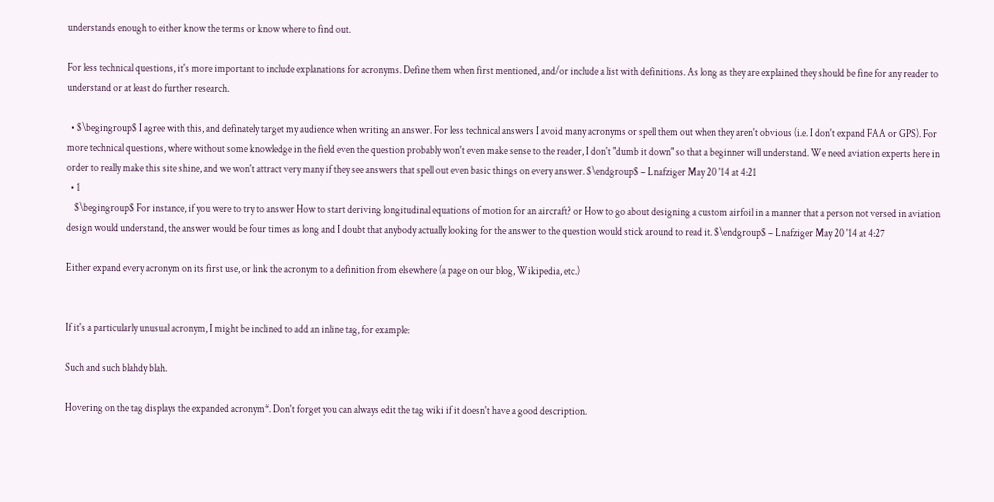understands enough to either know the terms or know where to find out.

For less technical questions, it's more important to include explanations for acronyms. Define them when first mentioned, and/or include a list with definitions. As long as they are explained they should be fine for any reader to understand or at least do further research.

  • $\begingroup$ I agree with this, and definately target my audience when writing an answer. For less technical answers I avoid many acronyms or spell them out when they aren't obvious (i.e. I don't expand FAA or GPS). For more technical questions, where without some knowledge in the field even the question probably won't even make sense to the reader, I don't "dumb it down" so that a beginner will understand. We need aviation experts here in order to really make this site shine, and we won't attract very many if they see answers that spell out even basic things on every answer. $\endgroup$ – Lnafziger May 20 '14 at 4:21
  • 1
    $\begingroup$ For instance, if you were to try to answer How to start deriving longitudinal equations of motion for an aircraft? or How to go about designing a custom airfoil in a manner that a person not versed in aviation design would understand, the answer would be four times as long and I doubt that anybody actually looking for the answer to the question would stick around to read it. $\endgroup$ – Lnafziger May 20 '14 at 4:27

Either expand every acronym on its first use, or link the acronym to a definition from elsewhere (a page on our blog, Wikipedia, etc.)


If it's a particularly unusual acronym, I might be inclined to add an inline tag, for example:

Such and such blahdy blah.

Hovering on the tag displays the expanded acronym*. Don't forget you can always edit the tag wiki if it doesn't have a good description.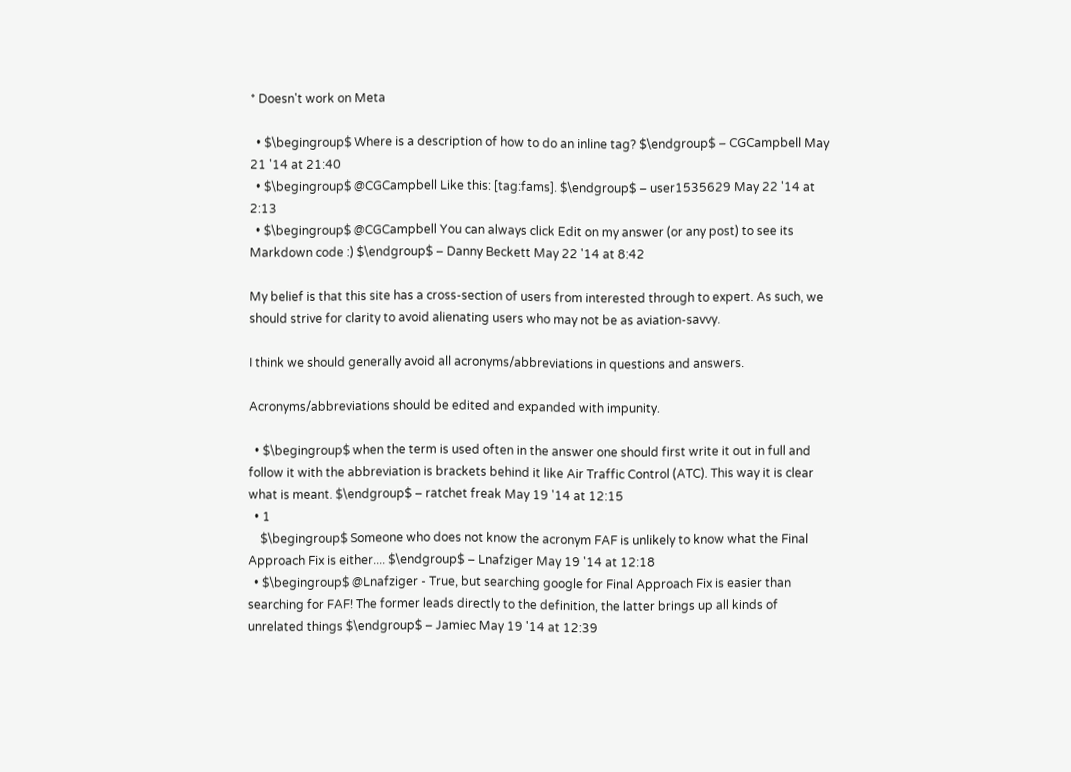* Doesn't work on Meta

  • $\begingroup$ Where is a description of how to do an inline tag? $\endgroup$ – CGCampbell May 21 '14 at 21:40
  • $\begingroup$ @CGCampbell Like this: [tag:fams]. $\endgroup$ – user1535629 May 22 '14 at 2:13
  • $\begingroup$ @CGCampbell You can always click Edit on my answer (or any post) to see its Markdown code :) $\endgroup$ – Danny Beckett May 22 '14 at 8:42

My belief is that this site has a cross-section of users from interested through to expert. As such, we should strive for clarity to avoid alienating users who may not be as aviation-savvy.

I think we should generally avoid all acronyms/abbreviations in questions and answers.

Acronyms/abbreviations should be edited and expanded with impunity.

  • $\begingroup$ when the term is used often in the answer one should first write it out in full and follow it with the abbreviation is brackets behind it like Air Traffic Control (ATC). This way it is clear what is meant. $\endgroup$ – ratchet freak May 19 '14 at 12:15
  • 1
    $\begingroup$ Someone who does not know the acronym FAF is unlikely to know what the Final Approach Fix is either.... $\endgroup$ – Lnafziger May 19 '14 at 12:18
  • $\begingroup$ @Lnafziger - True, but searching google for Final Approach Fix is easier than searching for FAF! The former leads directly to the definition, the latter brings up all kinds of unrelated things $\endgroup$ – Jamiec May 19 '14 at 12:39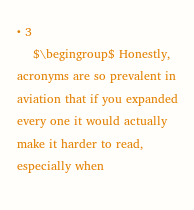• 3
    $\begingroup$ Honestly, acronyms are so prevalent in aviation that if you expanded every one it would actually make it harder to read, especially when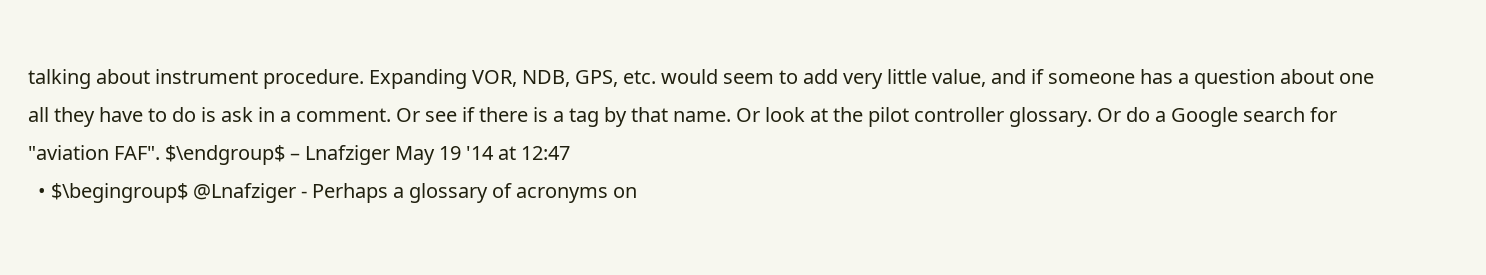talking about instrument procedure. Expanding VOR, NDB, GPS, etc. would seem to add very little value, and if someone has a question about one all they have to do is ask in a comment. Or see if there is a tag by that name. Or look at the pilot controller glossary. Or do a Google search for "aviation FAF". $\endgroup$ – Lnafziger May 19 '14 at 12:47
  • $\begingroup$ @Lnafziger - Perhaps a glossary of acronyms on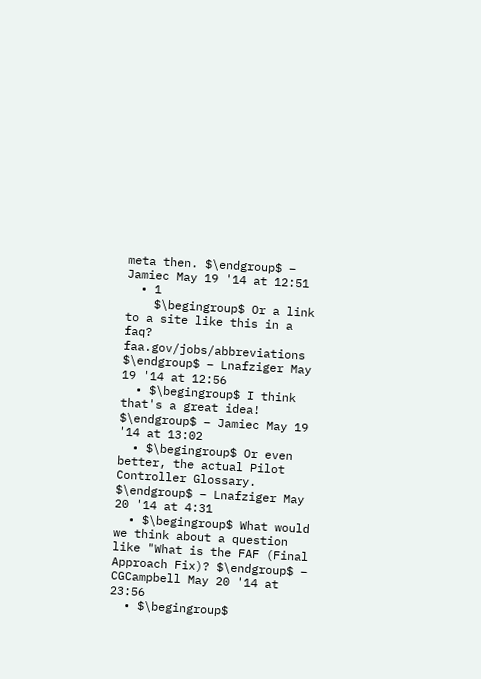meta then. $\endgroup$ – Jamiec May 19 '14 at 12:51
  • 1
    $\begingroup$ Or a link to a site like this in a faq? faa.gov/jobs/abbreviations $\endgroup$ – Lnafziger May 19 '14 at 12:56
  • $\begingroup$ I think that's a great idea! $\endgroup$ – Jamiec May 19 '14 at 13:02
  • $\begingroup$ Or even better, the actual Pilot Controller Glossary. $\endgroup$ – Lnafziger May 20 '14 at 4:31
  • $\begingroup$ What would we think about a question like "What is the FAF (Final Approach Fix)? $\endgroup$ – CGCampbell May 20 '14 at 23:56
  • $\begingroup$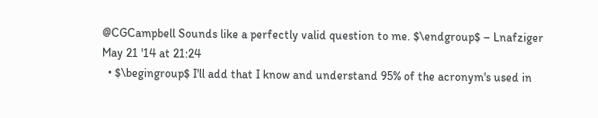@CGCampbell Sounds like a perfectly valid question to me. $\endgroup$ – Lnafziger May 21 '14 at 21:24
  • $\begingroup$ I'll add that I know and understand 95% of the acronym's used in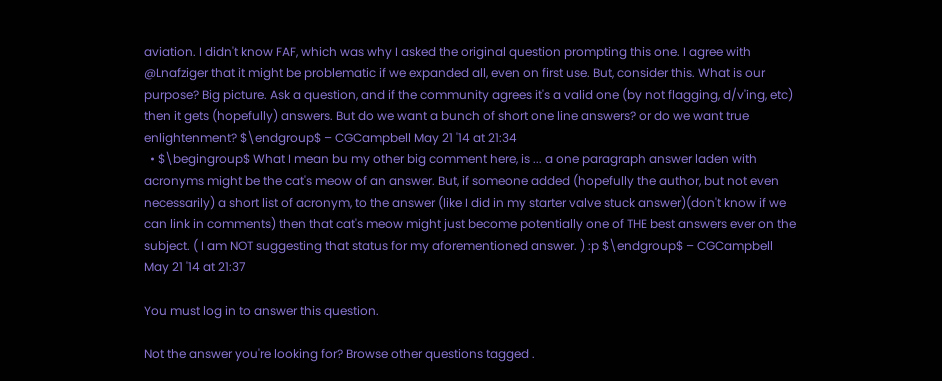aviation. I didn't know FAF, which was why I asked the original question prompting this one. I agree with @Lnafziger that it might be problematic if we expanded all, even on first use. But, consider this. What is our purpose? Big picture. Ask a question, and if the community agrees it's a valid one (by not flagging, d/v'ing, etc) then it gets (hopefully) answers. But do we want a bunch of short one line answers? or do we want true enlightenment? $\endgroup$ – CGCampbell May 21 '14 at 21:34
  • $\begingroup$ What I mean bu my other big comment here, is ... a one paragraph answer laden with acronyms might be the cat's meow of an answer. But, if someone added (hopefully the author, but not even necessarily) a short list of acronym, to the answer (like I did in my starter valve stuck answer)(don't know if we can link in comments) then that cat's meow might just become potentially one of THE best answers ever on the subject. ( I am NOT suggesting that status for my aforementioned answer. ) :p $\endgroup$ – CGCampbell May 21 '14 at 21:37

You must log in to answer this question.

Not the answer you're looking for? Browse other questions tagged .